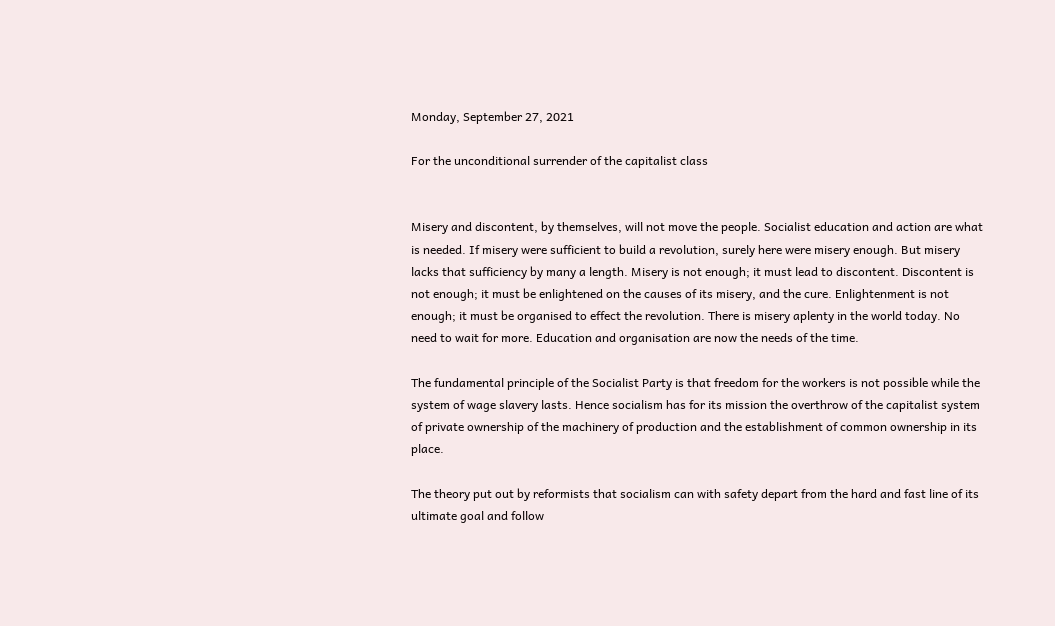Monday, September 27, 2021

For the unconditional surrender of the capitalist class


Misery and discontent, by themselves, will not move the people. Socialist education and action are what is needed. If misery were sufficient to build a revolution, surely here were misery enough. But misery lacks that sufficiency by many a length. Misery is not enough; it must lead to discontent. Discontent is not enough; it must be enlightened on the causes of its misery, and the cure. Enlightenment is not enough; it must be organised to effect the revolution. There is misery aplenty in the world today. No need to wait for more. Education and organisation are now the needs of the time.

The fundamental principle of the Socialist Party is that freedom for the workers is not possible while the system of wage slavery lasts. Hence socialism has for its mission the overthrow of the capitalist system of private ownership of the machinery of production and the establishment of common ownership in its place.

The theory put out by reformists that socialism can with safety depart from the hard and fast line of its ultimate goal and follow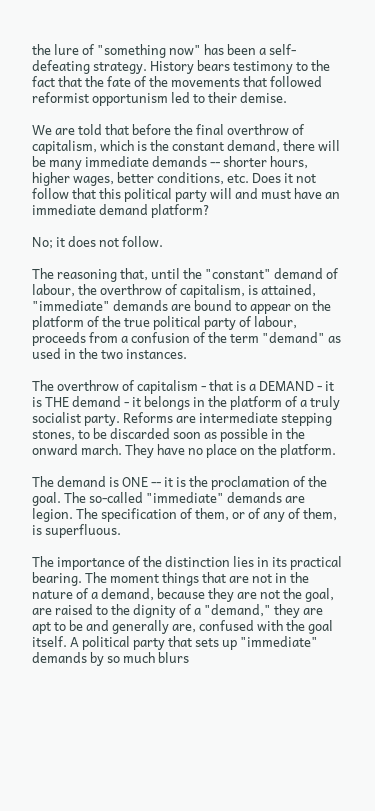the lure of "something now" has been a self-defeating strategy. History bears testimony to the fact that the fate of the movements that followed reformist opportunism led to their demise.

We are told that before the final overthrow of capitalism, which is the constant demand, there will be many immediate demands -- shorter hours, higher wages, better conditions, etc. Does it not follow that this political party will and must have an immediate demand platform?

No; it does not follow.

The reasoning that, until the "constant" demand of labour, the overthrow of capitalism, is attained, "immediate" demands are bound to appear on the platform of the true political party of labour, proceeds from a confusion of the term "demand" as used in the two instances.

The overthrow of capitalism - that is a DEMAND - it is THE demand - it belongs in the platform of a truly socialist party. Reforms are intermediate stepping stones, to be discarded soon as possible in the onward march. They have no place on the platform.

The demand is ONE -- it is the proclamation of the goal. The so-called "immediate" demands are legion. The specification of them, or of any of them, is superfluous.

The importance of the distinction lies in its practical bearing. The moment things that are not in the nature of a demand, because they are not the goal, are raised to the dignity of a "demand," they are apt to be and generally are, confused with the goal itself. A political party that sets up "immediate" demands by so much blurs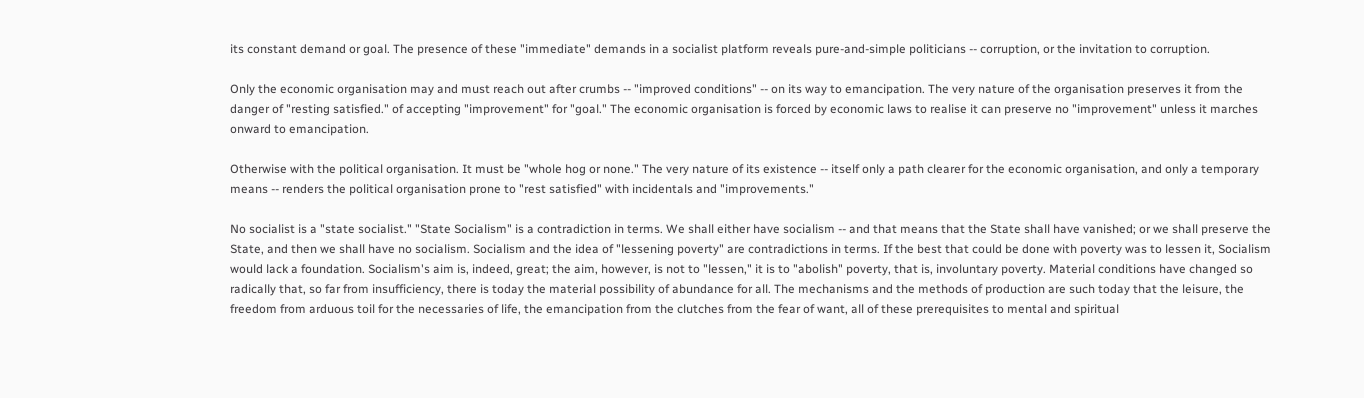its constant demand or goal. The presence of these "immediate" demands in a socialist platform reveals pure-and-simple politicians -- corruption, or the invitation to corruption.

Only the economic organisation may and must reach out after crumbs -- "improved conditions" -- on its way to emancipation. The very nature of the organisation preserves it from the danger of "resting satisfied." of accepting "improvement" for "goal." The economic organisation is forced by economic laws to realise it can preserve no "improvement" unless it marches onward to emancipation.

Otherwise with the political organisation. It must be "whole hog or none." The very nature of its existence -- itself only a path clearer for the economic organisation, and only a temporary means -- renders the political organisation prone to "rest satisfied" with incidentals and "improvements."

No socialist is a "state socialist." "State Socialism" is a contradiction in terms. We shall either have socialism -- and that means that the State shall have vanished; or we shall preserve the State, and then we shall have no socialism. Socialism and the idea of "lessening poverty" are contradictions in terms. If the best that could be done with poverty was to lessen it, Socialism would lack a foundation. Socialism's aim is, indeed, great; the aim, however, is not to "lessen," it is to "abolish" poverty, that is, involuntary poverty. Material conditions have changed so radically that, so far from insufficiency, there is today the material possibility of abundance for all. The mechanisms and the methods of production are such today that the leisure, the freedom from arduous toil for the necessaries of life, the emancipation from the clutches from the fear of want, all of these prerequisites to mental and spiritual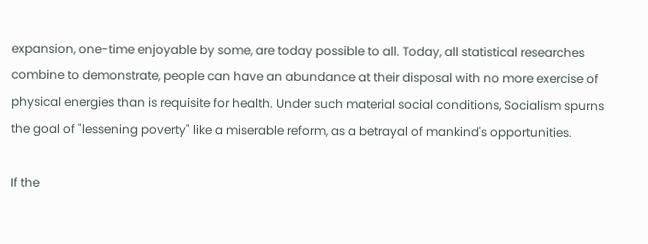expansion, one-time enjoyable by some, are today possible to all. Today, all statistical researches combine to demonstrate, people can have an abundance at their disposal with no more exercise of physical energies than is requisite for health. Under such material social conditions, Socialism spurns the goal of "lessening poverty" like a miserable reform, as a betrayal of mankind's opportunities.

If the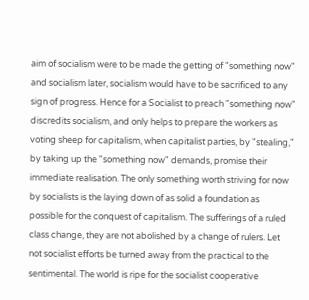aim of socialism were to be made the getting of "something now" and socialism later, socialism would have to be sacrificed to any sign of progress. Hence for a Socialist to preach "something now" discredits socialism, and only helps to prepare the workers as voting sheep for capitalism, when capitalist parties, by "stealing," by taking up the "something now" demands, promise their immediate realisation. The only something worth striving for now by socialists is the laying down of as solid a foundation as possible for the conquest of capitalism. The sufferings of a ruled class change, they are not abolished by a change of rulers. Let not socialist efforts be turned away from the practical to the sentimental. The world is ripe for the socialist cooperative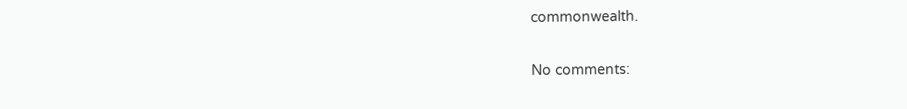commonwealth.

No comments: